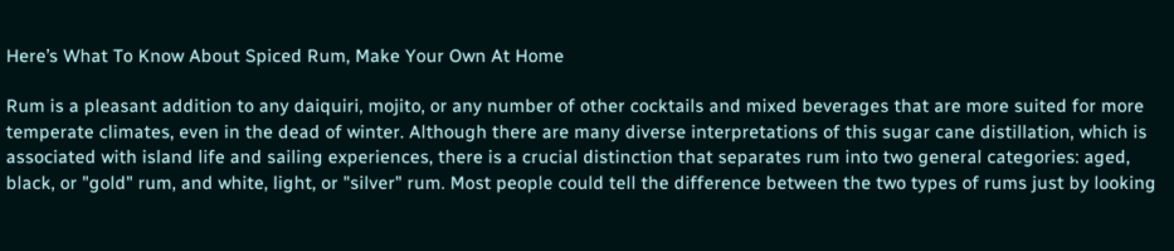Here’s What To Know About Spiced Rum, Make Your Own At Home

Rum is a pleasant addition to any daiquiri, mojito, or any number of other cocktails and mixed beverages that are more suited for more temperate climates, even in the dead of winter. Although there are many diverse interpretations of this sugar cane distillation, which is associated with island life and sailing experiences, there is a crucial distinction that separates rum into two general categories: aged, black, or "gold" rum, and white, light, or "silver" rum. Most people could tell the difference between the two types of rums just by looking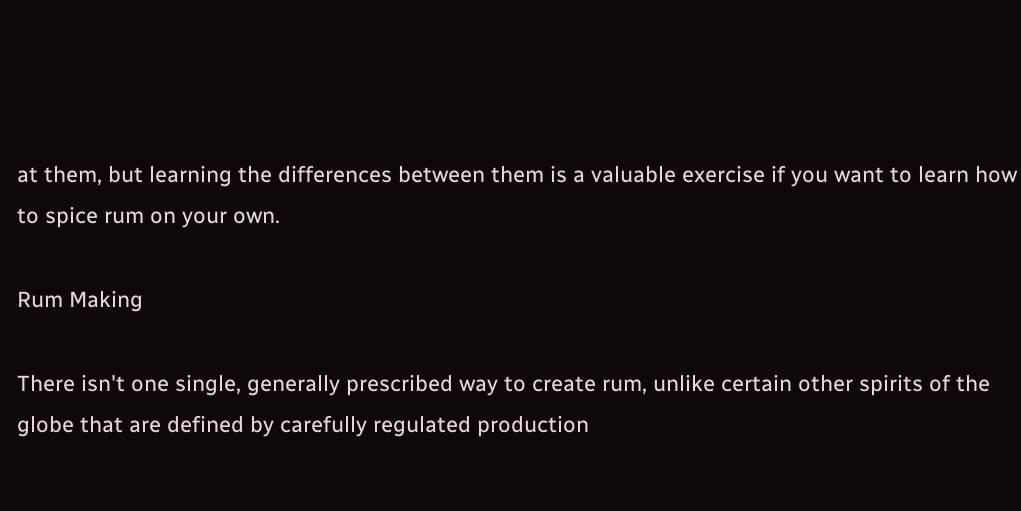at them, but learning the differences between them is a valuable exercise if you want to learn how to spice rum on your own.

Rum Making

There isn't one single, generally prescribed way to create rum, unlike certain other spirits of the globe that are defined by carefully regulated production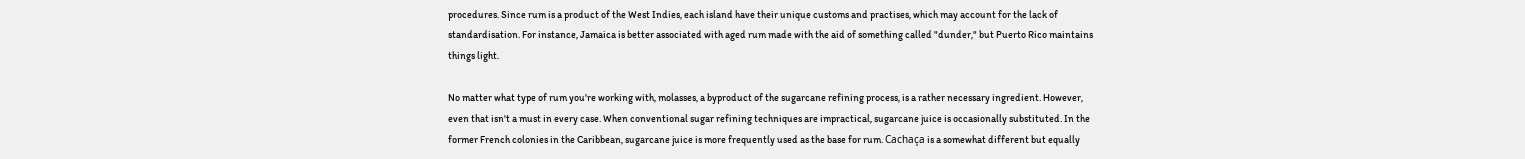procedures. Since rum is a product of the West Indies, each island have their unique customs and practises, which may account for the lack of standardisation. For instance, Jamaica is better associated with aged rum made with the aid of something called "dunder," but Puerto Rico maintains things light.

No matter what type of rum you're working with, molasses, a byproduct of the sugarcane refining process, is a rather necessary ingredient. However, even that isn't a must in every case. When conventional sugar refining techniques are impractical, sugarcane juice is occasionally substituted. In the former French colonies in the Caribbean, sugarcane juice is more frequently used as the base for rum. Cachaça is a somewhat different but equally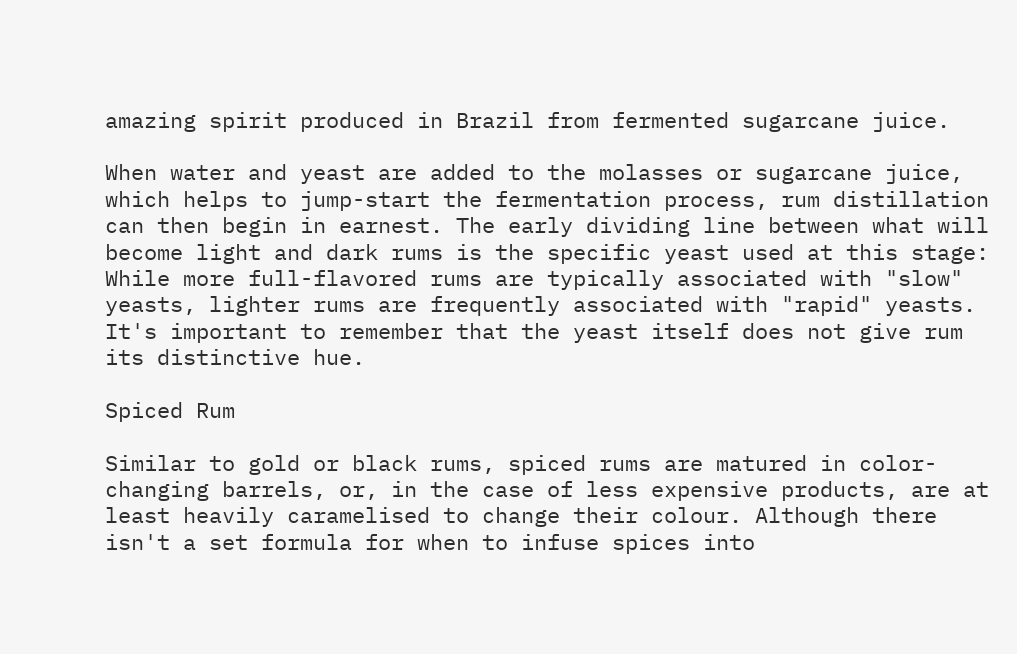amazing spirit produced in Brazil from fermented sugarcane juice.

When water and yeast are added to the molasses or sugarcane juice, which helps to jump-start the fermentation process, rum distillation can then begin in earnest. The early dividing line between what will become light and dark rums is the specific yeast used at this stage: While more full-flavored rums are typically associated with "slow" yeasts, lighter rums are frequently associated with "rapid" yeasts. It's important to remember that the yeast itself does not give rum its distinctive hue.

Spiced Rum

Similar to gold or black rums, spiced rums are matured in color-changing barrels, or, in the case of less expensive products, are at least heavily caramelised to change their colour. Although there isn't a set formula for when to infuse spices into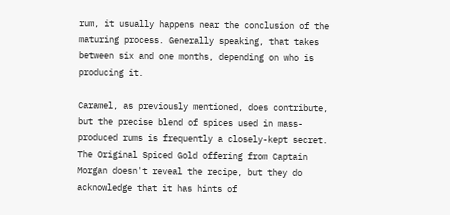rum, it usually happens near the conclusion of the maturing process. Generally speaking, that takes between six and one months, depending on who is producing it.

Caramel, as previously mentioned, does contribute, but the precise blend of spices used in mass-produced rums is frequently a closely-kept secret. The Original Spiced Gold offering from Captain Morgan doesn't reveal the recipe, but they do acknowledge that it has hints of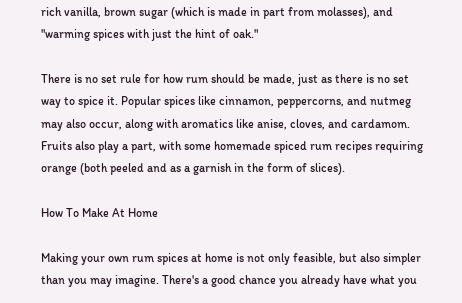rich vanilla, brown sugar (which is made in part from molasses), and "warming spices with just the hint of oak."

There is no set rule for how rum should be made, just as there is no set way to spice it. Popular spices like cinnamon, peppercorns, and nutmeg may also occur, along with aromatics like anise, cloves, and cardamom. Fruits also play a part, with some homemade spiced rum recipes requiring orange (both peeled and as a garnish in the form of slices).

How To Make At Home

Making your own rum spices at home is not only feasible, but also simpler than you may imagine. There's a good chance you already have what you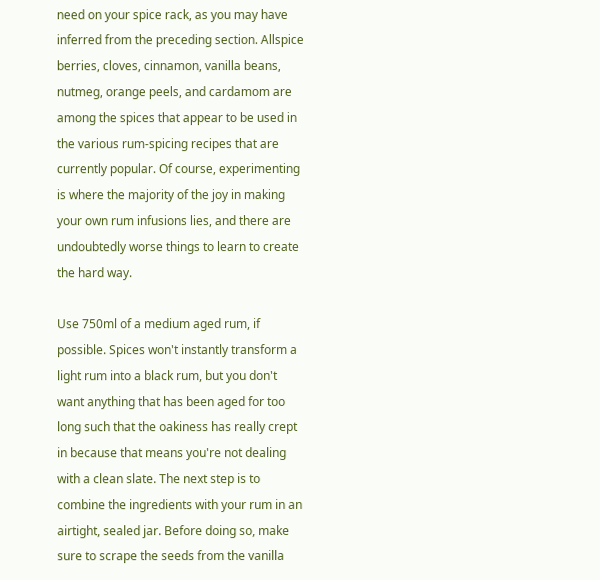need on your spice rack, as you may have inferred from the preceding section. Allspice berries, cloves, cinnamon, vanilla beans, nutmeg, orange peels, and cardamom are among the spices that appear to be used in the various rum-spicing recipes that are currently popular. Of course, experimenting is where the majority of the joy in making your own rum infusions lies, and there are undoubtedly worse things to learn to create the hard way.

Use 750ml of a medium aged rum, if possible. Spices won't instantly transform a light rum into a black rum, but you don't want anything that has been aged for too long such that the oakiness has really crept in because that means you're not dealing with a clean slate. The next step is to combine the ingredients with your rum in an airtight, sealed jar. Before doing so, make sure to scrape the seeds from the vanilla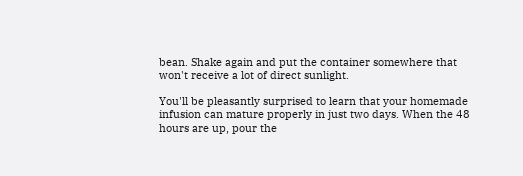bean. Shake again and put the container somewhere that won't receive a lot of direct sunlight.

You'll be pleasantly surprised to learn that your homemade infusion can mature properly in just two days. When the 48 hours are up, pour the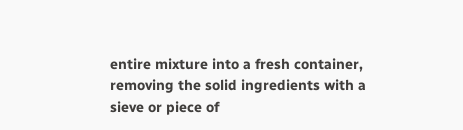entire mixture into a fresh container, removing the solid ingredients with a sieve or piece of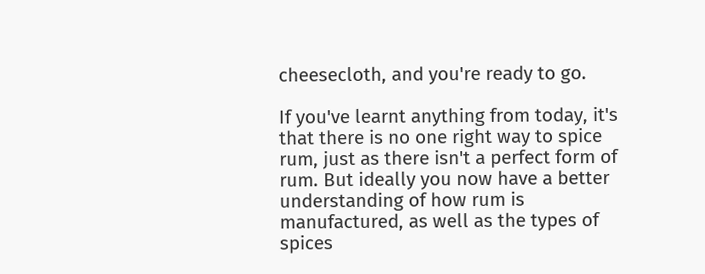cheesecloth, and you're ready to go.

If you've learnt anything from today, it's that there is no one right way to spice rum, just as there isn't a perfect form of rum. But ideally you now have a better understanding of how rum is manufactured, as well as the types of spices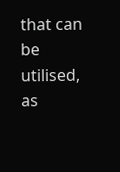that can be utilised, as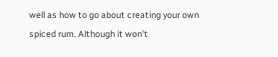well as how to go about creating your own spiced rum. Although it won't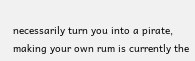necessarily turn you into a pirate, making your own rum is currently the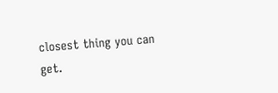closest thing you can get.